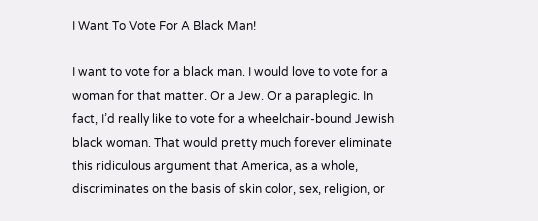I Want To Vote For A Black Man!

I want to vote for a black man. I would love to vote for a woman for that matter. Or a Jew. Or a paraplegic. In fact, I’d really like to vote for a wheelchair-bound Jewish black woman. That would pretty much forever eliminate this ridiculous argument that America, as a whole, discriminates on the basis of skin color, sex, religion, or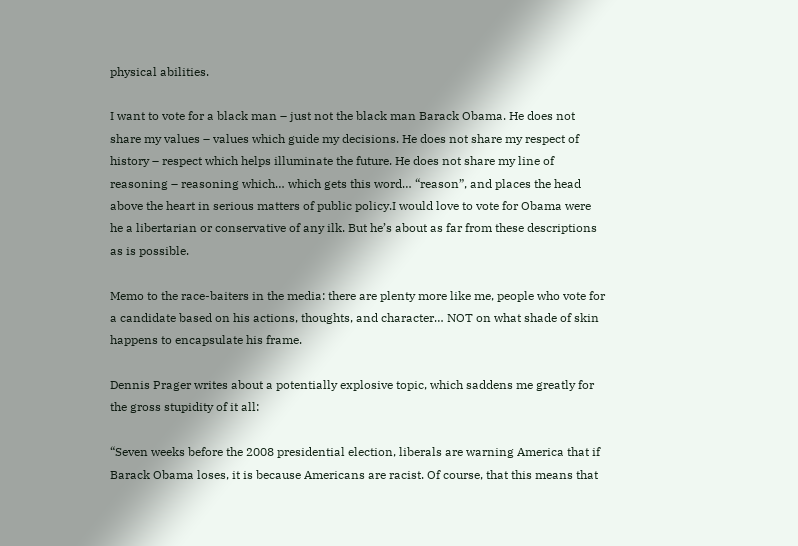physical abilities.

I want to vote for a black man – just not the black man Barack Obama. He does not share my values – values which guide my decisions. He does not share my respect of history – respect which helps illuminate the future. He does not share my line of reasoning – reasoning which… which gets this word… “reason”, and places the head above the heart in serious matters of public policy.I would love to vote for Obama were he a libertarian or conservative of any ilk. But he’s about as far from these descriptions as is possible.

Memo to the race-baiters in the media: there are plenty more like me, people who vote for a candidate based on his actions, thoughts, and character… NOT on what shade of skin happens to encapsulate his frame.

Dennis Prager writes about a potentially explosive topic, which saddens me greatly for the gross stupidity of it all:

“Seven weeks before the 2008 presidential election, liberals are warning America that if Barack Obama loses, it is because Americans are racist. Of course, that this means that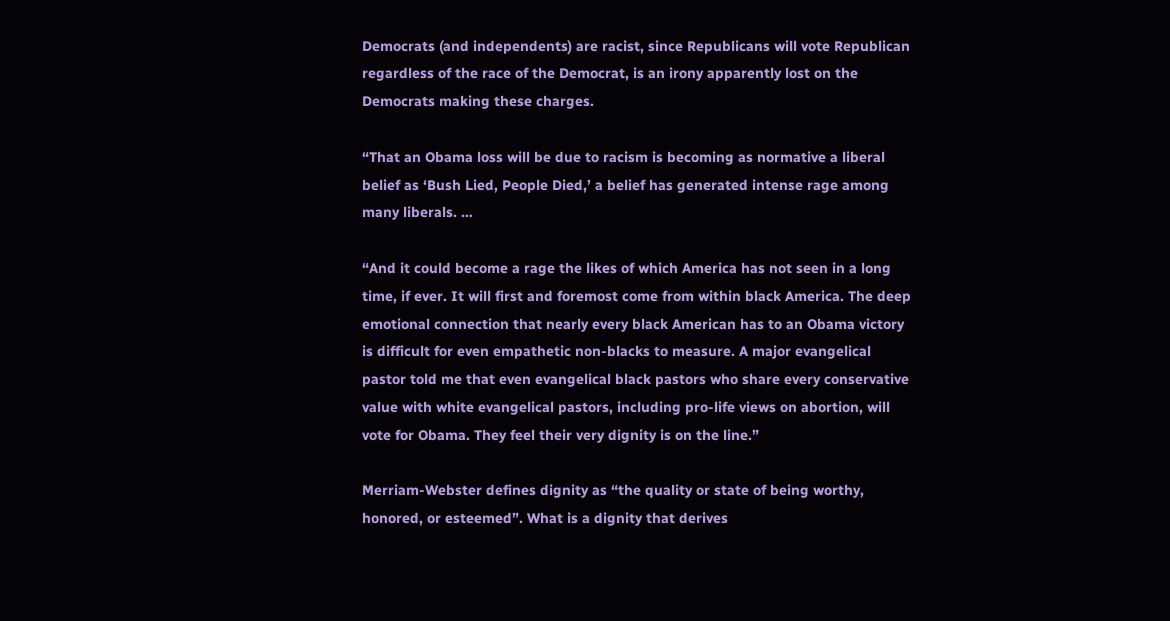Democrats (and independents) are racist, since Republicans will vote Republican regardless of the race of the Democrat, is an irony apparently lost on the Democrats making these charges.

“That an Obama loss will be due to racism is becoming as normative a liberal belief as ‘Bush Lied, People Died,’ a belief has generated intense rage among many liberals. …

“And it could become a rage the likes of which America has not seen in a long time, if ever. It will first and foremost come from within black America. The deep emotional connection that nearly every black American has to an Obama victory is difficult for even empathetic non-blacks to measure. A major evangelical pastor told me that even evangelical black pastors who share every conservative value with white evangelical pastors, including pro-life views on abortion, will vote for Obama. They feel their very dignity is on the line.”

Merriam-Webster defines dignity as “the quality or state of being worthy, honored, or esteemed”. What is a dignity that derives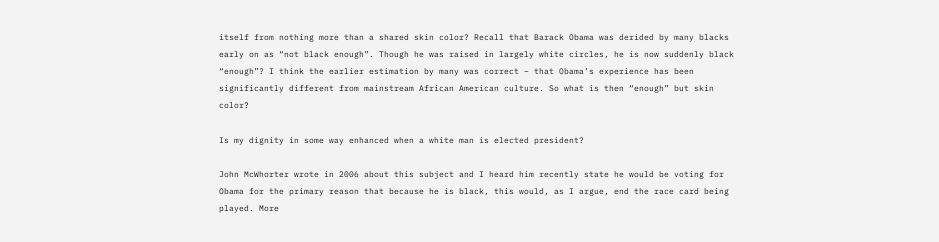itself from nothing more than a shared skin color? Recall that Barack Obama was derided by many blacks early on as “not black enough”. Though he was raised in largely white circles, he is now suddenly black “enough”? I think the earlier estimation by many was correct – that Obama’s experience has been significantly different from mainstream African American culture. So what is then “enough” but skin color?

Is my dignity in some way enhanced when a white man is elected president?

John McWhorter wrote in 2006 about this subject and I heard him recently state he would be voting for Obama for the primary reason that because he is black, this would, as I argue, end the race card being played. More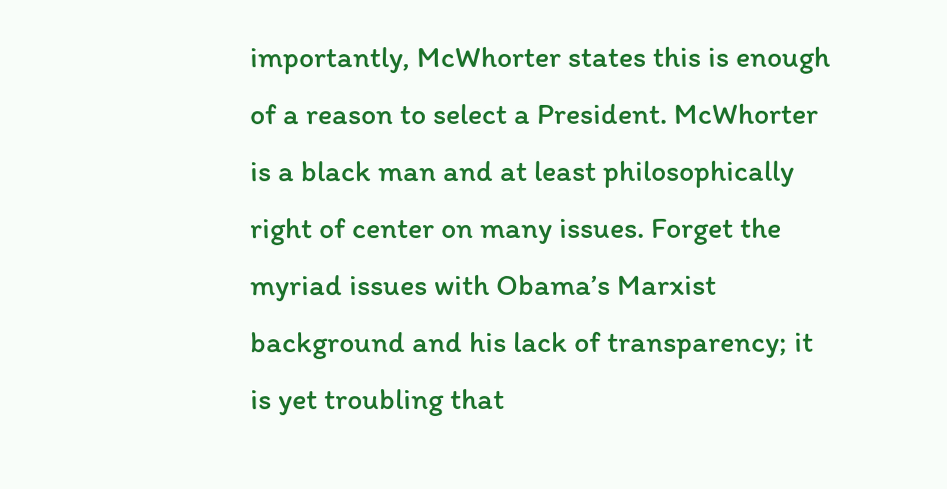importantly, McWhorter states this is enough of a reason to select a President. McWhorter is a black man and at least philosophically right of center on many issues. Forget the myriad issues with Obama’s Marxist background and his lack of transparency; it is yet troubling that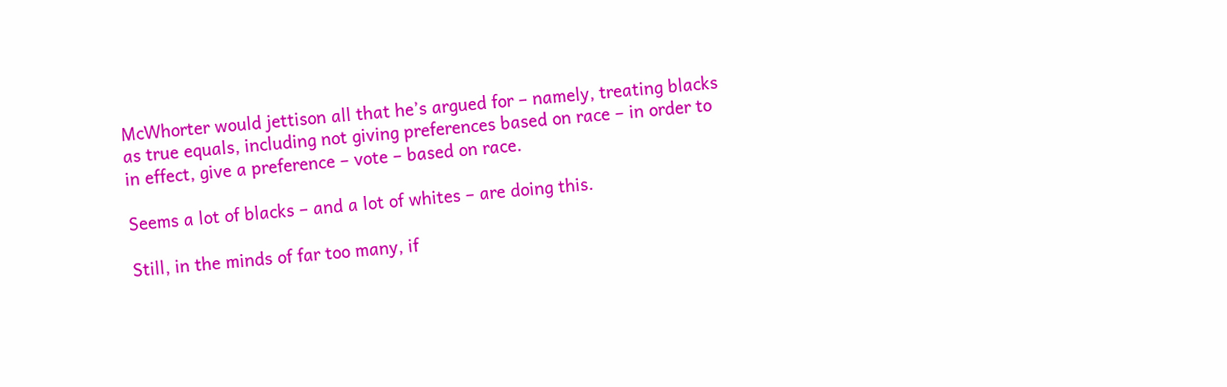McWhorter would jettison all that he’s argued for – namely, treating blacks as true equals, including not giving preferences based on race – in order to in effect, give a preference – vote – based on race.

Seems a lot of blacks – and a lot of whites – are doing this.

Still, in the minds of far too many, if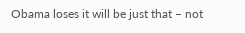Obama loses it will be just that – not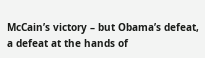McCain’s victory – but Obama’s defeat, a defeat at the hands of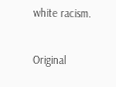white racism.

Original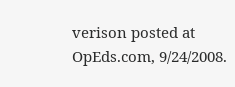verison posted at OpEds.com, 9/24/2008.